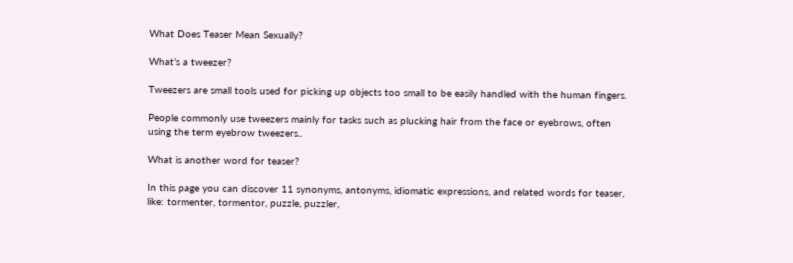What Does Teaser Mean Sexually?

What’s a tweezer?

Tweezers are small tools used for picking up objects too small to be easily handled with the human fingers.

People commonly use tweezers mainly for tasks such as plucking hair from the face or eyebrows, often using the term eyebrow tweezers..

What is another word for teaser?

In this page you can discover 11 synonyms, antonyms, idiomatic expressions, and related words for teaser, like: tormenter, tormentor, puzzle, puzzler,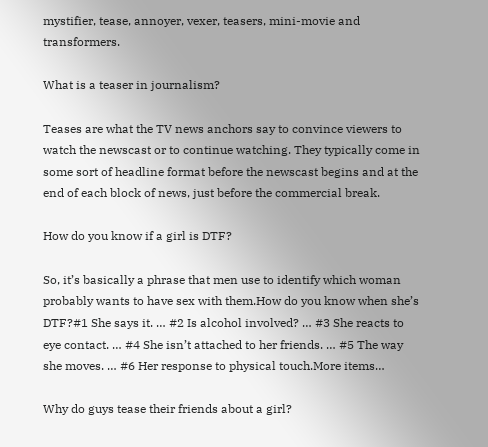mystifier, tease, annoyer, vexer, teasers, mini-movie and transformers.

What is a teaser in journalism?

Teases are what the TV news anchors say to convince viewers to watch the newscast or to continue watching. They typically come in some sort of headline format before the newscast begins and at the end of each block of news, just before the commercial break.

How do you know if a girl is DTF?

So, it’s basically a phrase that men use to identify which woman probably wants to have sex with them.How do you know when she’s DTF?#1 She says it. … #2 Is alcohol involved? … #3 She reacts to eye contact. … #4 She isn’t attached to her friends. … #5 The way she moves. … #6 Her response to physical touch.More items…

Why do guys tease their friends about a girl?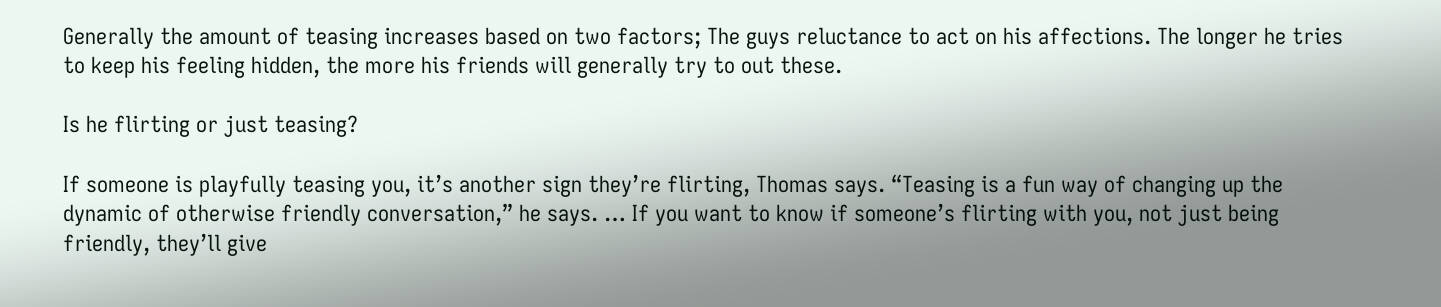Generally the amount of teasing increases based on two factors; The guys reluctance to act on his affections. The longer he tries to keep his feeling hidden, the more his friends will generally try to out these.

Is he flirting or just teasing?

If someone is playfully teasing you, it’s another sign they’re flirting, Thomas says. “Teasing is a fun way of changing up the dynamic of otherwise friendly conversation,” he says. … If you want to know if someone’s flirting with you, not just being friendly, they’ll give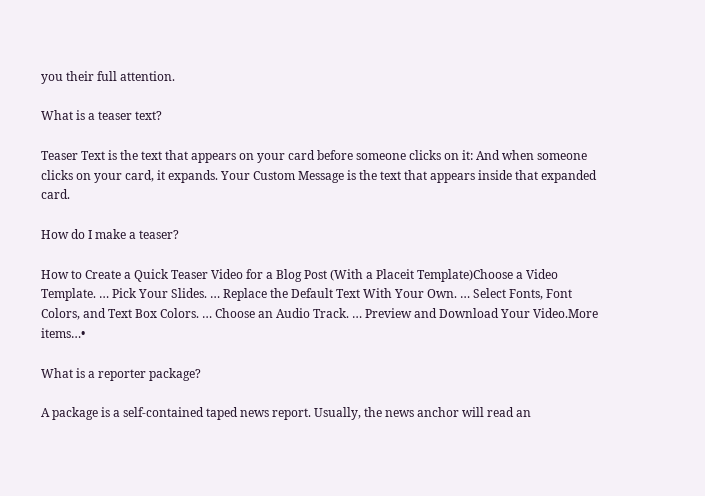you their full attention.

What is a teaser text?

Teaser Text is the text that appears on your card before someone clicks on it: And when someone clicks on your card, it expands. Your Custom Message is the text that appears inside that expanded card.

How do I make a teaser?

How to Create a Quick Teaser Video for a Blog Post (With a Placeit Template)Choose a Video Template. … Pick Your Slides. … Replace the Default Text With Your Own. … Select Fonts, Font Colors, and Text Box Colors. … Choose an Audio Track. … Preview and Download Your Video.More items…•

What is a reporter package?

A package is a self-contained taped news report. Usually, the news anchor will read an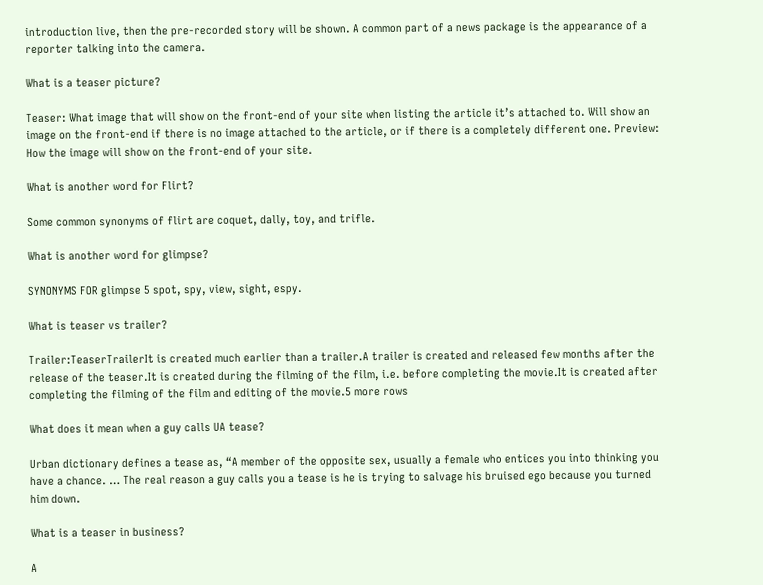introduction live, then the pre-recorded story will be shown. A common part of a news package is the appearance of a reporter talking into the camera.

What is a teaser picture?

Teaser: What image that will show on the front-end of your site when listing the article it’s attached to. Will show an image on the front-end if there is no image attached to the article, or if there is a completely different one. Preview: How the image will show on the front-end of your site.

What is another word for Flirt?

Some common synonyms of flirt are coquet, dally, toy, and trifle.

What is another word for glimpse?

SYNONYMS FOR glimpse 5 spot, spy, view, sight, espy.

What is teaser vs trailer?

Trailer:TeaserTrailerIt is created much earlier than a trailer.A trailer is created and released few months after the release of the teaser.It is created during the filming of the film, i.e. before completing the movie.It is created after completing the filming of the film and editing of the movie.5 more rows

What does it mean when a guy calls UA tease?

Urban dictionary defines a tease as, “A member of the opposite sex, usually a female who entices you into thinking you have a chance. … The real reason a guy calls you a tease is he is trying to salvage his bruised ego because you turned him down.

What is a teaser in business?

A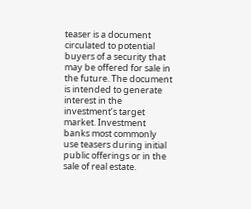teaser is a document circulated to potential buyers of a security that may be offered for sale in the future. The document is intended to generate interest in the investment’s target market. Investment banks most commonly use teasers during initial public offerings or in the sale of real estate.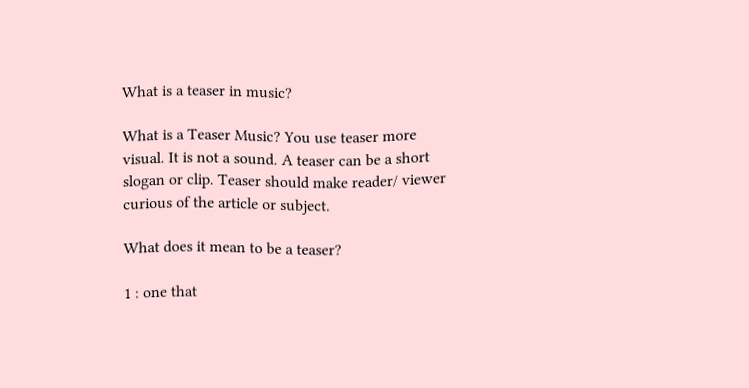What is a teaser in music?

What is a Teaser Music? You use teaser more visual. It is not a sound. A teaser can be a short slogan or clip. Teaser should make reader/ viewer curious of the article or subject.

What does it mean to be a teaser?

1 : one that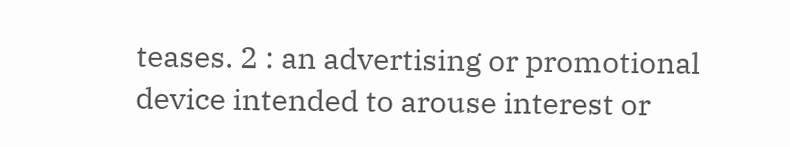teases. 2 : an advertising or promotional device intended to arouse interest or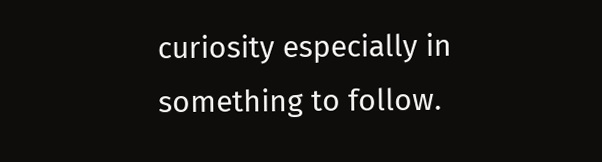curiosity especially in something to follow.